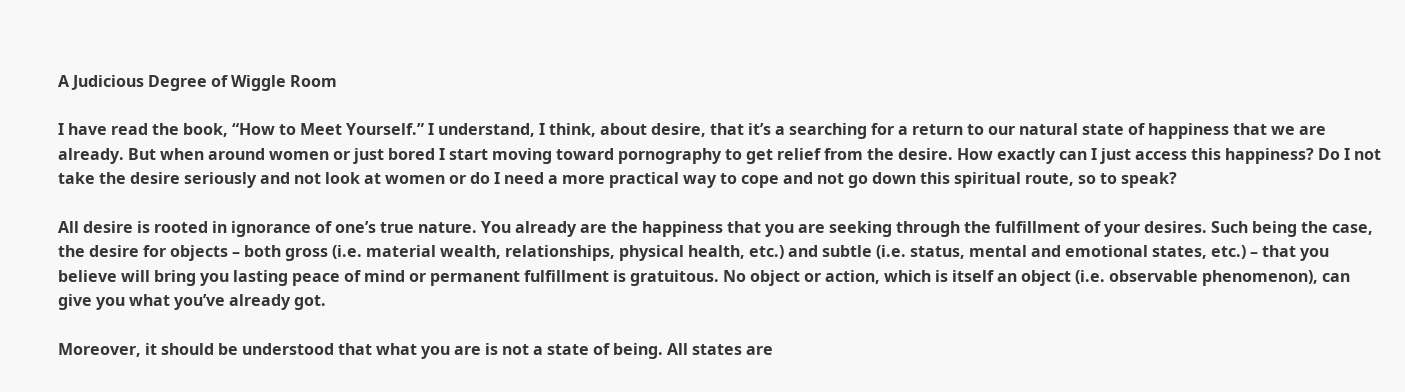A Judicious Degree of Wiggle Room

I have read the book, “How to Meet Yourself.” I understand, I think, about desire, that it’s a searching for a return to our natural state of happiness that we are already. But when around women or just bored I start moving toward pornography to get relief from the desire. How exactly can I just access this happiness? Do I not take the desire seriously and not look at women or do I need a more practical way to cope and not go down this spiritual route, so to speak?

All desire is rooted in ignorance of one’s true nature. You already are the happiness that you are seeking through the fulfillment of your desires. Such being the case, the desire for objects – both gross (i.e. material wealth, relationships, physical health, etc.) and subtle (i.e. status, mental and emotional states, etc.) – that you believe will bring you lasting peace of mind or permanent fulfillment is gratuitous. No object or action, which is itself an object (i.e. observable phenomenon), can give you what you’ve already got.

Moreover, it should be understood that what you are is not a state of being. All states are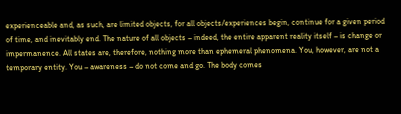experienceable and, as such, are limited objects, for all objects/experiences begin, continue for a given period of time, and inevitably end. The nature of all objects – indeed, the entire apparent reality itself – is change or impermanence. All states are, therefore, nothing more than ephemeral phenomena. You, however, are not a temporary entity. You – awareness – do not come and go. The body comes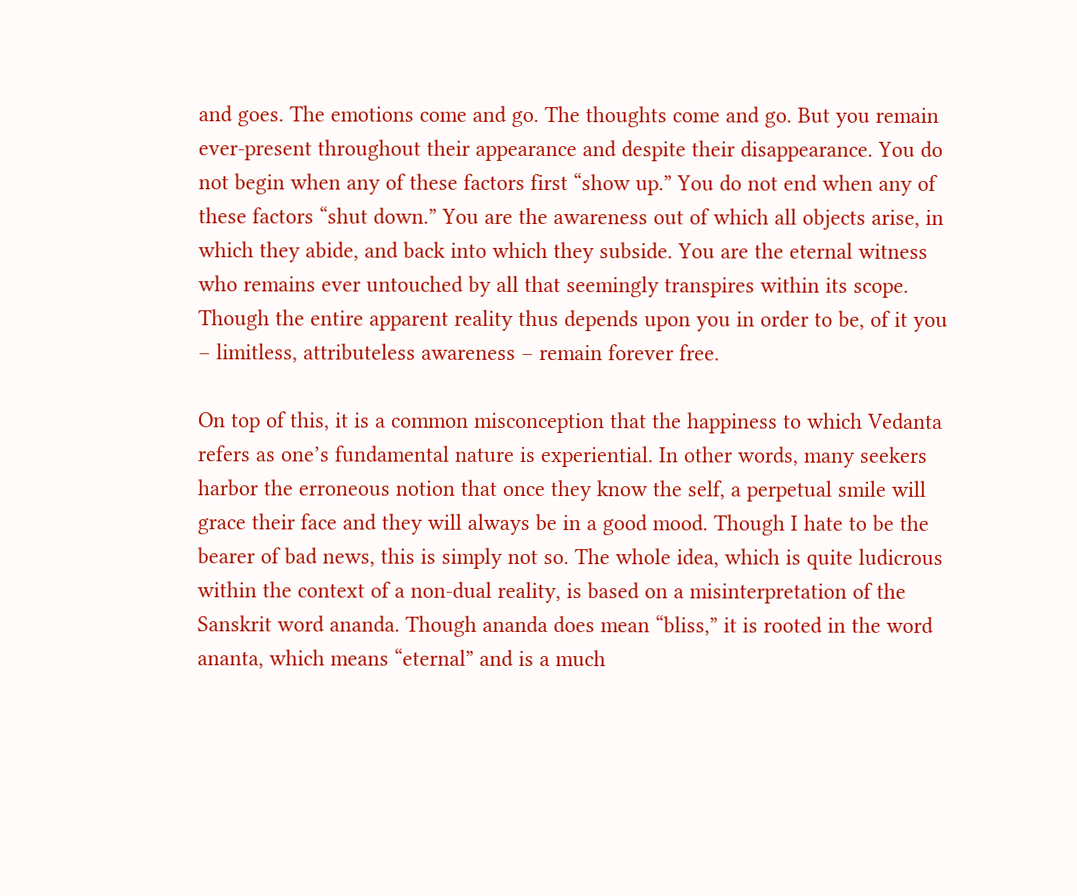and goes. The emotions come and go. The thoughts come and go. But you remain ever-present throughout their appearance and despite their disappearance. You do not begin when any of these factors first “show up.” You do not end when any of these factors “shut down.” You are the awareness out of which all objects arise, in which they abide, and back into which they subside. You are the eternal witness who remains ever untouched by all that seemingly transpires within its scope. Though the entire apparent reality thus depends upon you in order to be, of it you – limitless, attributeless awareness – remain forever free.

On top of this, it is a common misconception that the happiness to which Vedanta refers as one’s fundamental nature is experiential. In other words, many seekers harbor the erroneous notion that once they know the self, a perpetual smile will grace their face and they will always be in a good mood. Though I hate to be the bearer of bad news, this is simply not so. The whole idea, which is quite ludicrous within the context of a non-dual reality, is based on a misinterpretation of the Sanskrit word ananda. Though ananda does mean “bliss,” it is rooted in the word ananta, which means “eternal” and is a much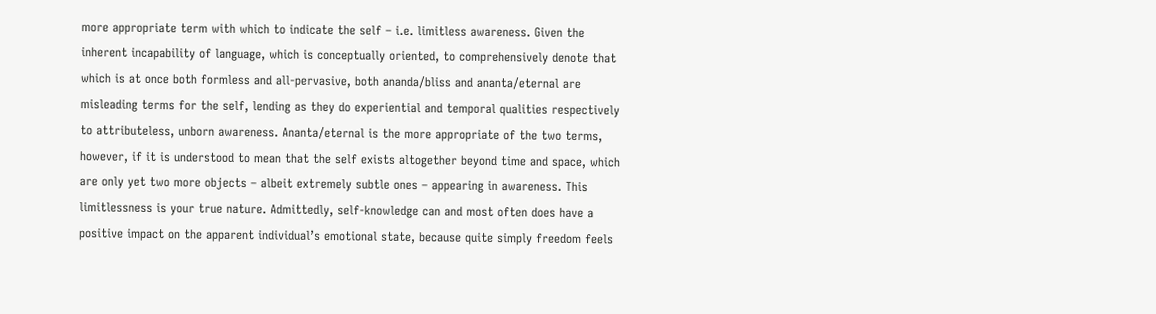more appropriate term with which to indicate the self – i.e. limitless awareness. Given the inherent incapability of language, which is conceptually oriented, to comprehensively denote that which is at once both formless and all-pervasive, both ananda/bliss and ananta/eternal are misleading terms for the self, lending as they do experiential and temporal qualities respectively to attributeless, unborn awareness. Ananta/eternal is the more appropriate of the two terms, however, if it is understood to mean that the self exists altogether beyond time and space, which are only yet two more objects – albeit extremely subtle ones – appearing in awareness. This limitlessness is your true nature. Admittedly, self-knowledge can and most often does have a positive impact on the apparent individual’s emotional state, because quite simply freedom feels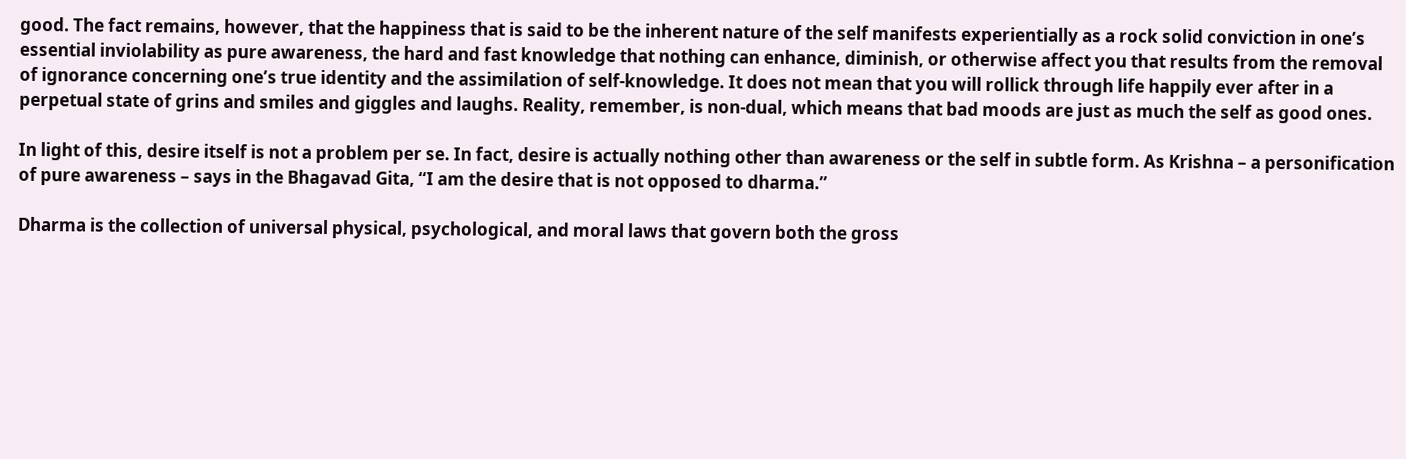good. The fact remains, however, that the happiness that is said to be the inherent nature of the self manifests experientially as a rock solid conviction in one’s essential inviolability as pure awareness, the hard and fast knowledge that nothing can enhance, diminish, or otherwise affect you that results from the removal of ignorance concerning one’s true identity and the assimilation of self-knowledge. It does not mean that you will rollick through life happily ever after in a perpetual state of grins and smiles and giggles and laughs. Reality, remember, is non-dual, which means that bad moods are just as much the self as good ones.

In light of this, desire itself is not a problem per se. In fact, desire is actually nothing other than awareness or the self in subtle form. As Krishna – a personification of pure awareness – says in the Bhagavad Gita, “I am the desire that is not opposed to dharma.”

Dharma is the collection of universal physical, psychological, and moral laws that govern both the gross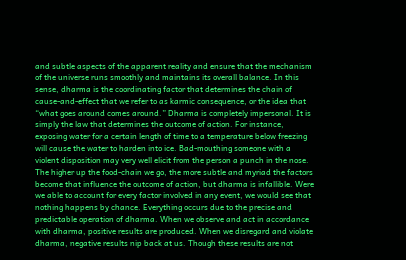and subtle aspects of the apparent reality and ensure that the mechanism of the universe runs smoothly and maintains its overall balance. In this sense, dharma is the coordinating factor that determines the chain of cause-and-effect that we refer to as karmic consequence, or the idea that “what goes around comes around.” Dharma is completely impersonal. It is simply the law that determines the outcome of action. For instance, exposing water for a certain length of time to a temperature below freezing will cause the water to harden into ice. Bad-mouthing someone with a violent disposition may very well elicit from the person a punch in the nose. The higher up the food-chain we go, the more subtle and myriad the factors become that influence the outcome of action, but dharma is infallible. Were we able to account for every factor involved in any event, we would see that nothing happens by chance. Everything occurs due to the precise and predictable operation of dharma. When we observe and act in accordance with dharma, positive results are produced. When we disregard and violate dharma, negative results nip back at us. Though these results are not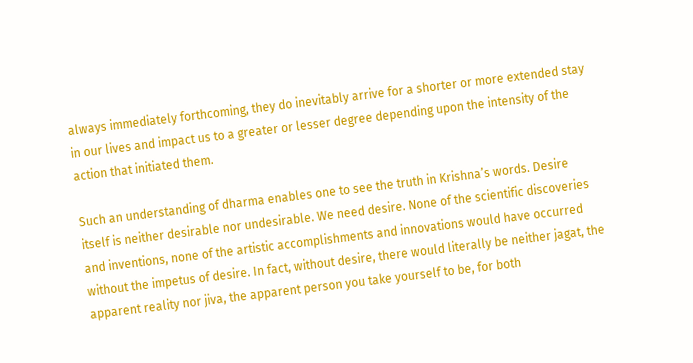always immediately forthcoming, they do inevitably arrive for a shorter or more extended stay in our lives and impact us to a greater or lesser degree depending upon the intensity of the action that initiated them.

Such an understanding of dharma enables one to see the truth in Krishna’s words. Desire itself is neither desirable nor undesirable. We need desire. None of the scientific discoveries and inventions, none of the artistic accomplishments and innovations would have occurred without the impetus of desire. In fact, without desire, there would literally be neither jagat, the apparent reality nor jiva, the apparent person you take yourself to be, for both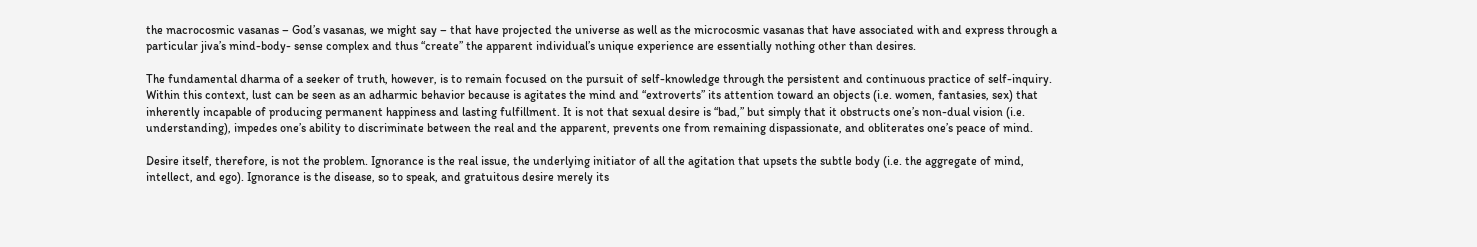the macrocosmic vasanas – God’s vasanas, we might say – that have projected the universe as well as the microcosmic vasanas that have associated with and express through a particular jiva’s mind-body- sense complex and thus “create” the apparent individual’s unique experience are essentially nothing other than desires.

The fundamental dharma of a seeker of truth, however, is to remain focused on the pursuit of self-knowledge through the persistent and continuous practice of self-inquiry. Within this context, lust can be seen as an adharmic behavior because is agitates the mind and “extroverts” its attention toward an objects (i.e. women, fantasies, sex) that inherently incapable of producing permanent happiness and lasting fulfillment. It is not that sexual desire is “bad,” but simply that it obstructs one’s non-dual vision (i.e. understanding), impedes one’s ability to discriminate between the real and the apparent, prevents one from remaining dispassionate, and obliterates one’s peace of mind.

Desire itself, therefore, is not the problem. Ignorance is the real issue, the underlying initiator of all the agitation that upsets the subtle body (i.e. the aggregate of mind, intellect, and ego). Ignorance is the disease, so to speak, and gratuitous desire merely its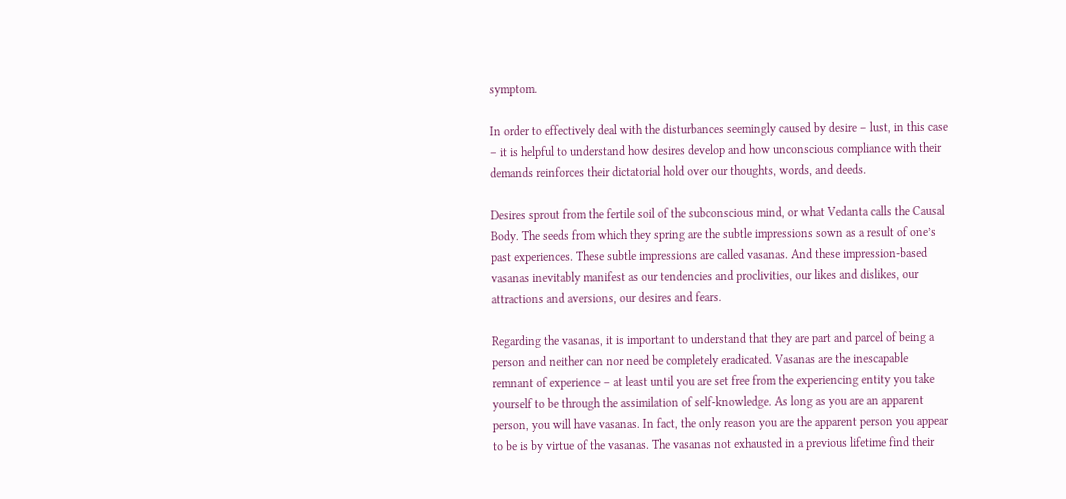symptom.

In order to effectively deal with the disturbances seemingly caused by desire – lust, in this case – it is helpful to understand how desires develop and how unconscious compliance with their demands reinforces their dictatorial hold over our thoughts, words, and deeds.

Desires sprout from the fertile soil of the subconscious mind, or what Vedanta calls the Causal Body. The seeds from which they spring are the subtle impressions sown as a result of one’s past experiences. These subtle impressions are called vasanas. And these impression-based vasanas inevitably manifest as our tendencies and proclivities, our likes and dislikes, our attractions and aversions, our desires and fears.

Regarding the vasanas, it is important to understand that they are part and parcel of being a person and neither can nor need be completely eradicated. Vasanas are the inescapable remnant of experience – at least until you are set free from the experiencing entity you take yourself to be through the assimilation of self-knowledge. As long as you are an apparent person, you will have vasanas. In fact, the only reason you are the apparent person you appear to be is by virtue of the vasanas. The vasanas not exhausted in a previous lifetime find their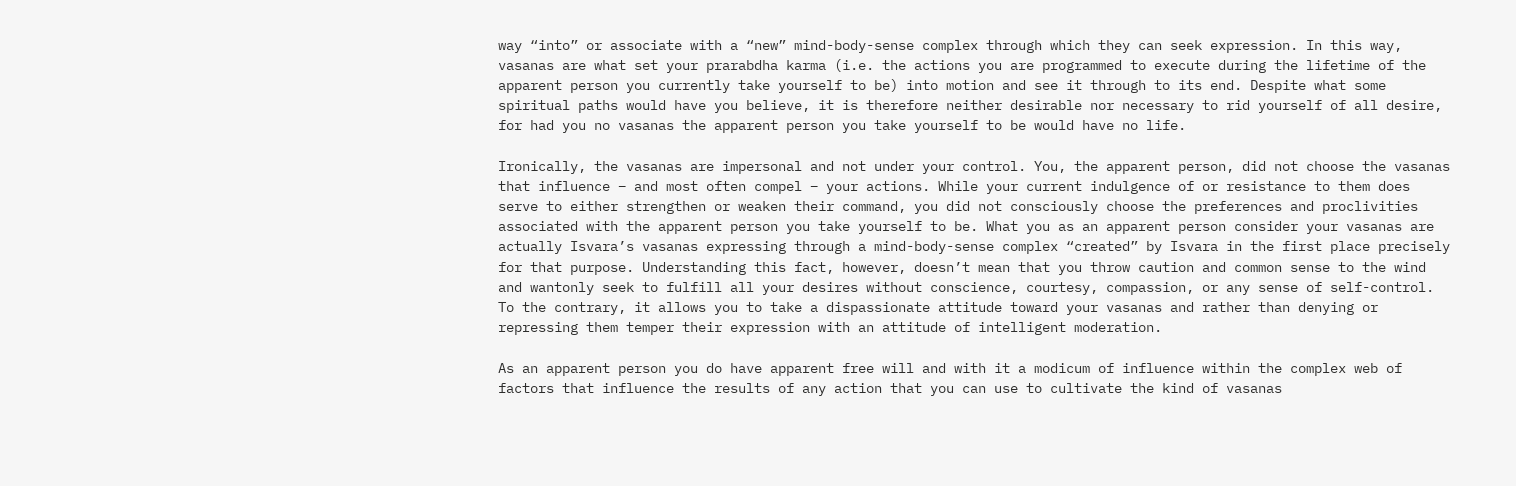way “into” or associate with a “new” mind-body-sense complex through which they can seek expression. In this way, vasanas are what set your prarabdha karma (i.e. the actions you are programmed to execute during the lifetime of the apparent person you currently take yourself to be) into motion and see it through to its end. Despite what some spiritual paths would have you believe, it is therefore neither desirable nor necessary to rid yourself of all desire, for had you no vasanas the apparent person you take yourself to be would have no life.

Ironically, the vasanas are impersonal and not under your control. You, the apparent person, did not choose the vasanas that influence – and most often compel – your actions. While your current indulgence of or resistance to them does serve to either strengthen or weaken their command, you did not consciously choose the preferences and proclivities associated with the apparent person you take yourself to be. What you as an apparent person consider your vasanas are actually Isvara’s vasanas expressing through a mind-body-sense complex “created” by Isvara in the first place precisely for that purpose. Understanding this fact, however, doesn’t mean that you throw caution and common sense to the wind and wantonly seek to fulfill all your desires without conscience, courtesy, compassion, or any sense of self-control. To the contrary, it allows you to take a dispassionate attitude toward your vasanas and rather than denying or repressing them temper their expression with an attitude of intelligent moderation.

As an apparent person you do have apparent free will and with it a modicum of influence within the complex web of factors that influence the results of any action that you can use to cultivate the kind of vasanas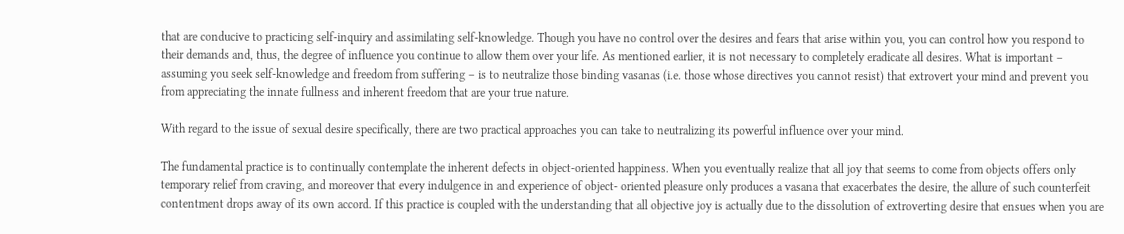that are conducive to practicing self-inquiry and assimilating self-knowledge. Though you have no control over the desires and fears that arise within you, you can control how you respond to their demands and, thus, the degree of influence you continue to allow them over your life. As mentioned earlier, it is not necessary to completely eradicate all desires. What is important – assuming you seek self-knowledge and freedom from suffering – is to neutralize those binding vasanas (i.e. those whose directives you cannot resist) that extrovert your mind and prevent you from appreciating the innate fullness and inherent freedom that are your true nature.

With regard to the issue of sexual desire specifically, there are two practical approaches you can take to neutralizing its powerful influence over your mind.

The fundamental practice is to continually contemplate the inherent defects in object-oriented happiness. When you eventually realize that all joy that seems to come from objects offers only temporary relief from craving, and moreover that every indulgence in and experience of object- oriented pleasure only produces a vasana that exacerbates the desire, the allure of such counterfeit contentment drops away of its own accord. If this practice is coupled with the understanding that all objective joy is actually due to the dissolution of extroverting desire that ensues when you are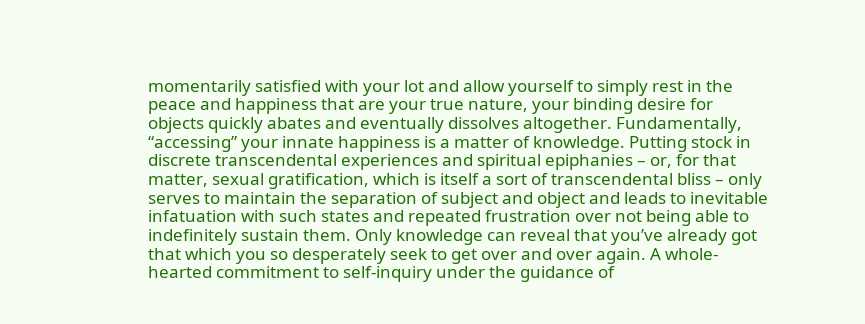momentarily satisfied with your lot and allow yourself to simply rest in the peace and happiness that are your true nature, your binding desire for objects quickly abates and eventually dissolves altogether. Fundamentally, “accessing” your innate happiness is a matter of knowledge. Putting stock in discrete transcendental experiences and spiritual epiphanies – or, for that matter, sexual gratification, which is itself a sort of transcendental bliss – only serves to maintain the separation of subject and object and leads to inevitable infatuation with such states and repeated frustration over not being able to indefinitely sustain them. Only knowledge can reveal that you’ve already got that which you so desperately seek to get over and over again. A whole-hearted commitment to self-inquiry under the guidance of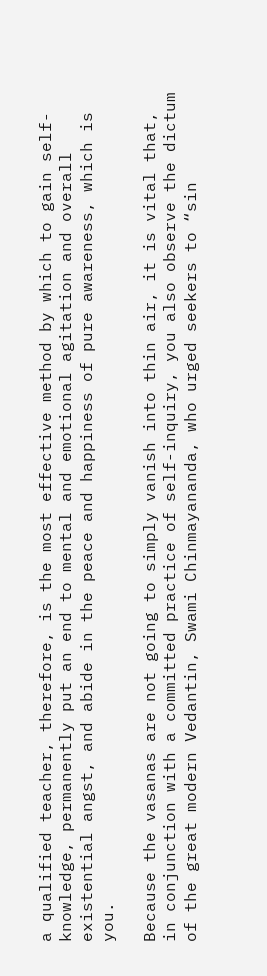a qualified teacher, therefore, is the most effective method by which to gain self-knowledge, permanently put an end to mental and emotional agitation and overall existential angst, and abide in the peace and happiness of pure awareness, which is you.

Because the vasanas are not going to simply vanish into thin air, it is vital that, in conjunction with a committed practice of self-inquiry, you also observe the dictum of the great modern Vedantin, Swami Chinmayananda, who urged seekers to “sin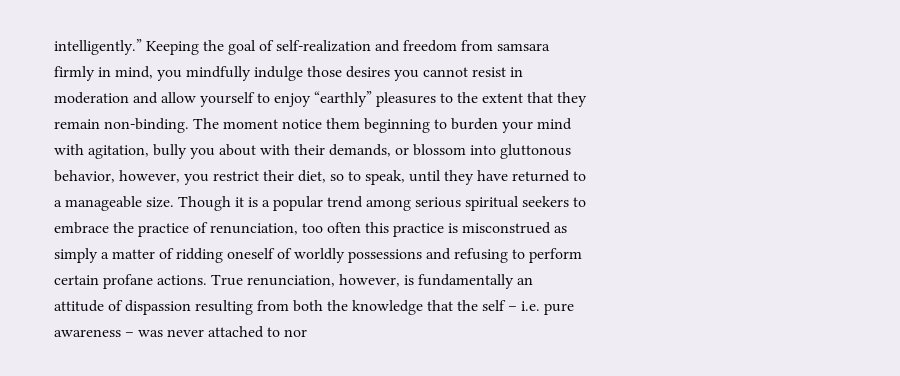intelligently.” Keeping the goal of self-realization and freedom from samsara firmly in mind, you mindfully indulge those desires you cannot resist in moderation and allow yourself to enjoy “earthly” pleasures to the extent that they remain non-binding. The moment notice them beginning to burden your mind with agitation, bully you about with their demands, or blossom into gluttonous behavior, however, you restrict their diet, so to speak, until they have returned to a manageable size. Though it is a popular trend among serious spiritual seekers to embrace the practice of renunciation, too often this practice is misconstrued as simply a matter of ridding oneself of worldly possessions and refusing to perform certain profane actions. True renunciation, however, is fundamentally an attitude of dispassion resulting from both the knowledge that the self – i.e. pure awareness – was never attached to nor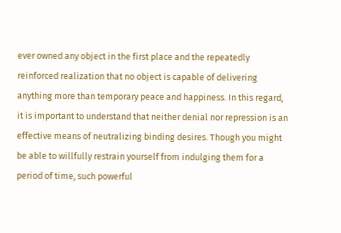ever owned any object in the first place and the repeatedly reinforced realization that no object is capable of delivering anything more than temporary peace and happiness. In this regard, it is important to understand that neither denial nor repression is an effective means of neutralizing binding desires. Though you might be able to willfully restrain yourself from indulging them for a period of time, such powerful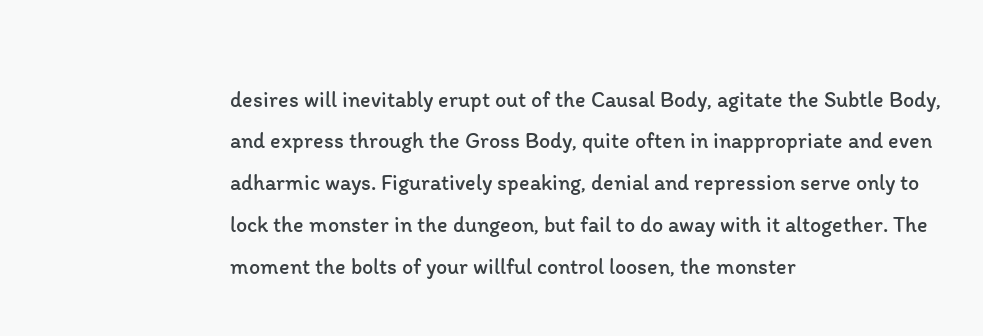desires will inevitably erupt out of the Causal Body, agitate the Subtle Body, and express through the Gross Body, quite often in inappropriate and even adharmic ways. Figuratively speaking, denial and repression serve only to lock the monster in the dungeon, but fail to do away with it altogether. The moment the bolts of your willful control loosen, the monster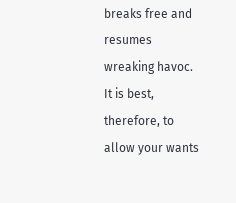breaks free and resumes wreaking havoc. It is best, therefore, to allow your wants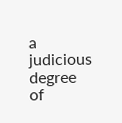a judicious degree of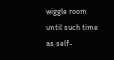wiggle room until such time as self-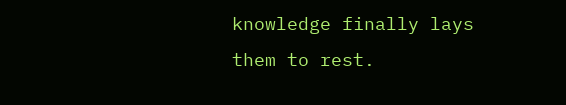knowledge finally lays them to rest.